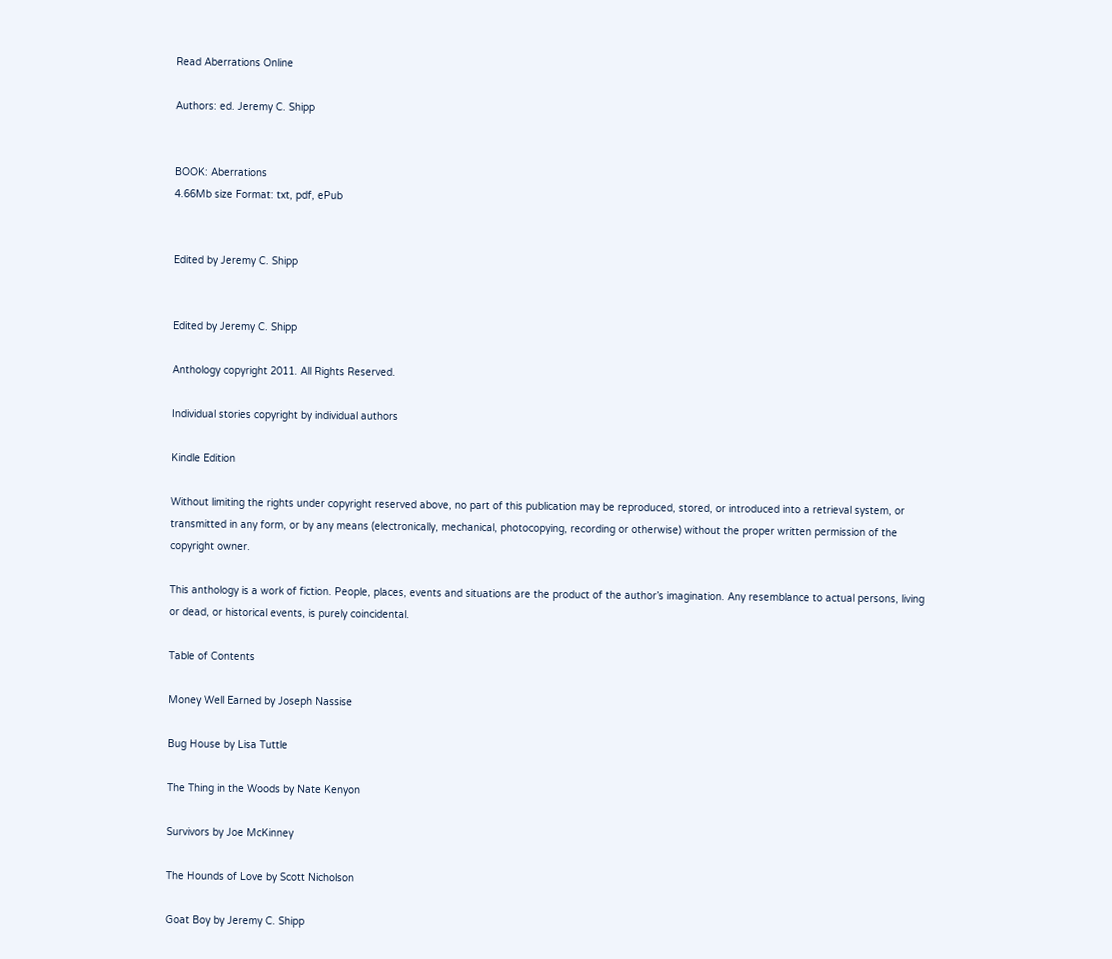Read Aberrations Online

Authors: ed. Jeremy C. Shipp


BOOK: Aberrations
4.66Mb size Format: txt, pdf, ePub


Edited by Jeremy C. Shipp


Edited by Jeremy C. Shipp

Anthology copyright 2011. All Rights Reserved.

Individual stories copyright by individual authors

Kindle Edition

Without limiting the rights under copyright reserved above, no part of this publication may be reproduced, stored, or introduced into a retrieval system, or transmitted in any form, or by any means (electronically, mechanical, photocopying, recording or otherwise) without the proper written permission of the copyright owner.

This anthology is a work of fiction. People, places, events and situations are the product of the author’s imagination. Any resemblance to actual persons, living or dead, or historical events, is purely coincidental.

Table of Contents

Money Well Earned by Joseph Nassise

Bug House by Lisa Tuttle

The Thing in the Woods by Nate Kenyon

Survivors by Joe McKinney

The Hounds of Love by Scott Nicholson

Goat Boy by Jeremy C. Shipp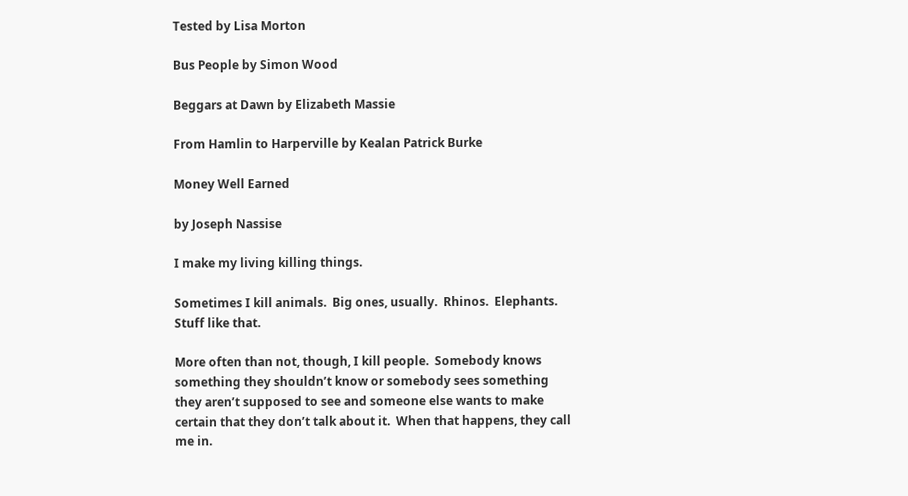Tested by Lisa Morton

Bus People by Simon Wood

Beggars at Dawn by Elizabeth Massie

From Hamlin to Harperville by Kealan Patrick Burke

Money Well Earned

by Joseph Nassise

I make my living killing things.

Sometimes I kill animals.  Big ones, usually.  Rhinos.  Elephants.  Stuff like that.

More often than not, though, I kill people.  Somebody knows something they shouldn’t know or somebody sees something they aren’t supposed to see and someone else wants to make certain that they don’t talk about it.  When that happens, they call me in.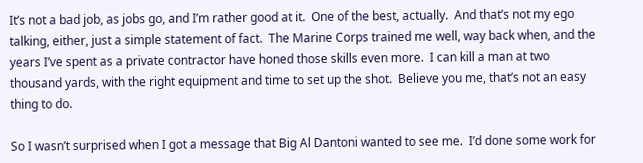It’s not a bad job, as jobs go, and I’m rather good at it.  One of the best, actually.  And that’s not my ego talking, either, just a simple statement of fact.  The Marine Corps trained me well, way back when, and the years I’ve spent as a private contractor have honed those skills even more.  I can kill a man at two thousand yards, with the right equipment and time to set up the shot.  Believe you me, that’s not an easy thing to do.

So I wasn’t surprised when I got a message that Big Al Dantoni wanted to see me.  I’d done some work for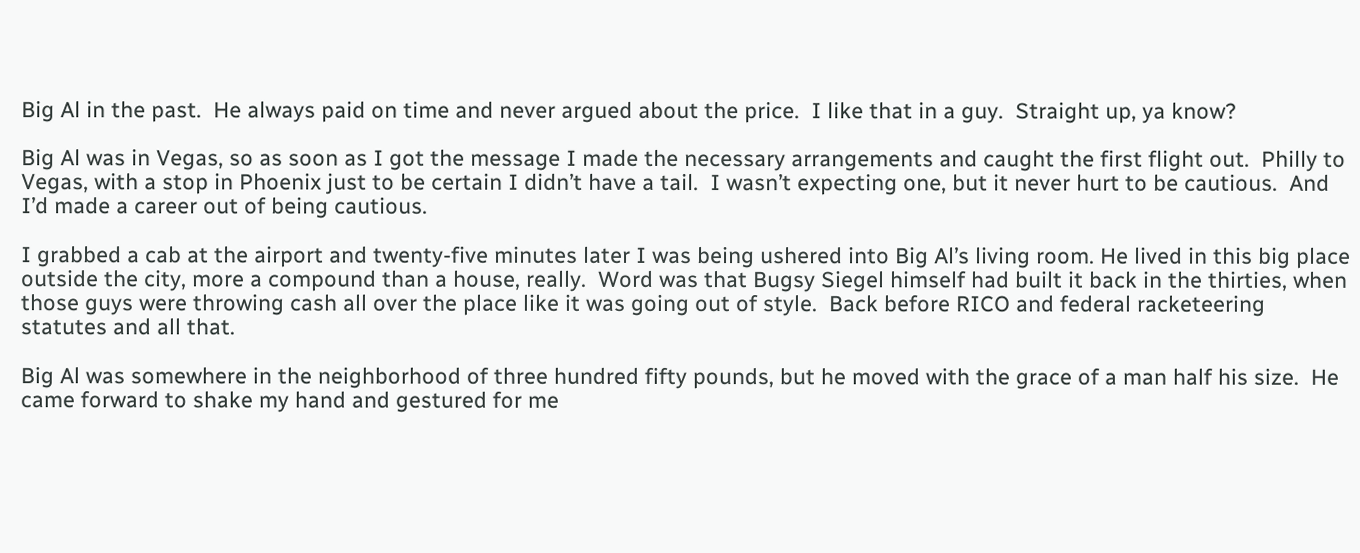Big Al in the past.  He always paid on time and never argued about the price.  I like that in a guy.  Straight up, ya know?

Big Al was in Vegas, so as soon as I got the message I made the necessary arrangements and caught the first flight out.  Philly to Vegas, with a stop in Phoenix just to be certain I didn’t have a tail.  I wasn’t expecting one, but it never hurt to be cautious.  And I’d made a career out of being cautious.

I grabbed a cab at the airport and twenty-five minutes later I was being ushered into Big Al’s living room. He lived in this big place outside the city, more a compound than a house, really.  Word was that Bugsy Siegel himself had built it back in the thirties, when those guys were throwing cash all over the place like it was going out of style.  Back before RICO and federal racketeering statutes and all that.

Big Al was somewhere in the neighborhood of three hundred fifty pounds, but he moved with the grace of a man half his size.  He came forward to shake my hand and gestured for me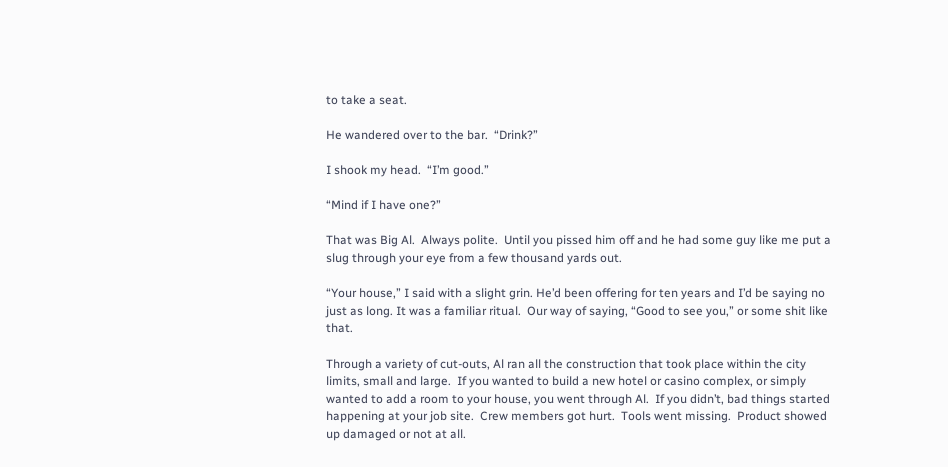to take a seat.

He wandered over to the bar.  “Drink?”

I shook my head.  “I’m good.”

“Mind if I have one?”

That was Big Al.  Always polite.  Until you pissed him off and he had some guy like me put a slug through your eye from a few thousand yards out.

“Your house,” I said with a slight grin. He’d been offering for ten years and I’d be saying no just as long. It was a familiar ritual.  Our way of saying, “Good to see you,” or some shit like that.

Through a variety of cut-outs, Al ran all the construction that took place within the city limits, small and large.  If you wanted to build a new hotel or casino complex, or simply wanted to add a room to your house, you went through Al.  If you didn’t, bad things started happening at your job site.  Crew members got hurt.  Tools went missing.  Product showed up damaged or not at all.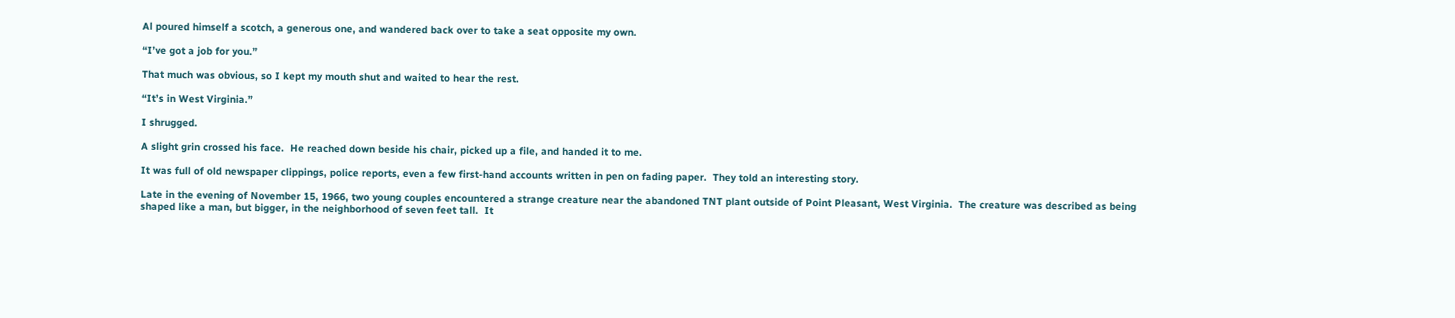Al poured himself a scotch, a generous one, and wandered back over to take a seat opposite my own.

“I’ve got a job for you.”

That much was obvious, so I kept my mouth shut and waited to hear the rest.

“It’s in West Virginia.”

I shrugged.

A slight grin crossed his face.  He reached down beside his chair, picked up a file, and handed it to me.

It was full of old newspaper clippings, police reports, even a few first-hand accounts written in pen on fading paper.  They told an interesting story.

Late in the evening of November 15, 1966, two young couples encountered a strange creature near the abandoned TNT plant outside of Point Pleasant, West Virginia.  The creature was described as being shaped like a man, but bigger, in the neighborhood of seven feet tall.  It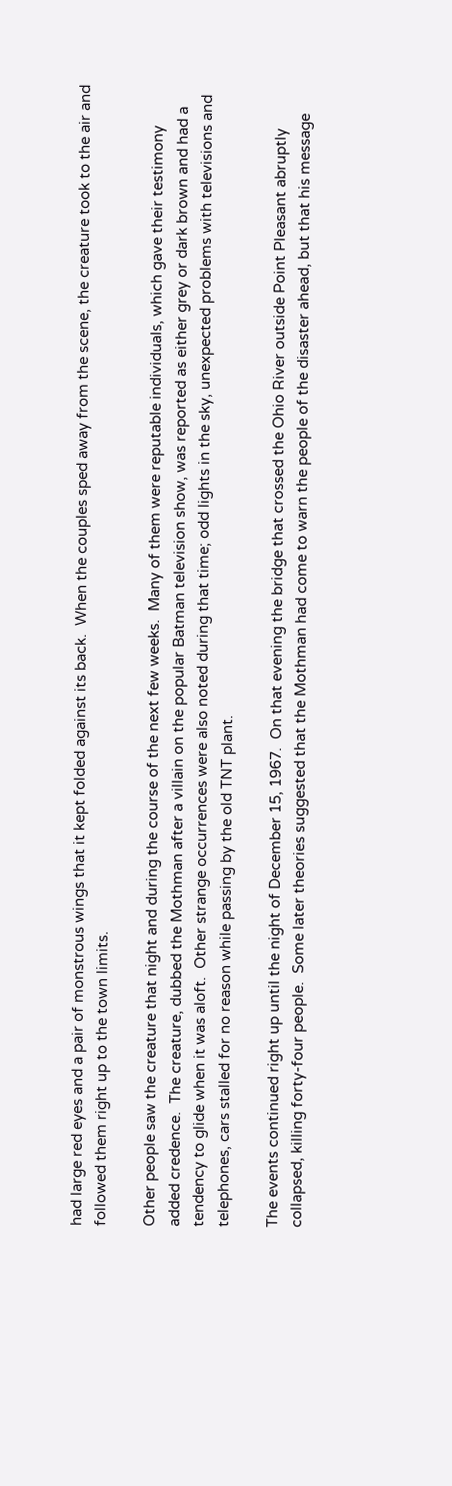had large red eyes and a pair of monstrous wings that it kept folded against its back.  When the couples sped away from the scene, the creature took to the air and followed them right up to the town limits.

Other people saw the creature that night and during the course of the next few weeks.  Many of them were reputable individuals, which gave their testimony added credence.  The creature, dubbed the Mothman after a villain on the popular Batman television show, was reported as either grey or dark brown and had a tendency to glide when it was aloft.  Other strange occurrences were also noted during that time; odd lights in the sky, unexpected problems with televisions and telephones, cars stalled for no reason while passing by the old TNT plant.

The events continued right up until the night of December 15, 1967.  On that evening the bridge that crossed the Ohio River outside Point Pleasant abruptly collapsed, killing forty-four people.  Some later theories suggested that the Mothman had come to warn the people of the disaster ahead, but that his message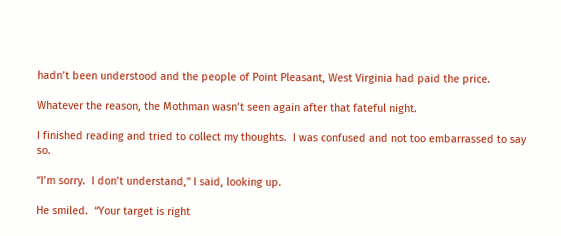hadn’t been understood and the people of Point Pleasant, West Virginia had paid the price.

Whatever the reason, the Mothman wasn’t seen again after that fateful night.

I finished reading and tried to collect my thoughts.  I was confused and not too embarrassed to say so.

“I’m sorry.  I don’t understand,” I said, looking up.

He smiled.  “Your target is right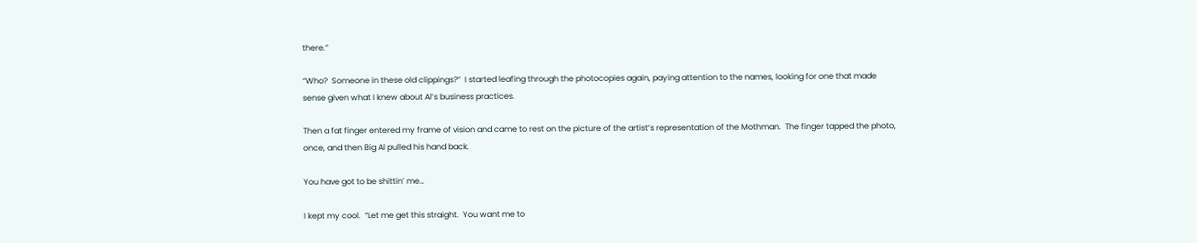there.”

“Who?  Someone in these old clippings?”  I started leafing through the photocopies again, paying attention to the names, looking for one that made sense given what I knew about Al’s business practices.

Then a fat finger entered my frame of vision and came to rest on the picture of the artist’s representation of the Mothman.  The finger tapped the photo, once, and then Big Al pulled his hand back.

You have got to be shittin’ me…

I kept my cool.  “Let me get this straight.  You want me to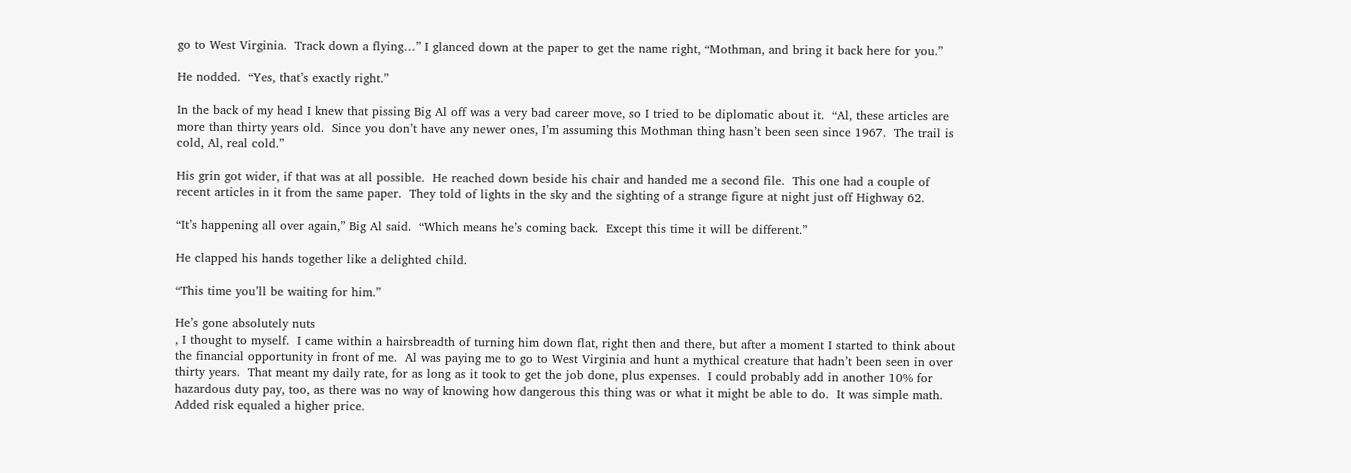go to West Virginia.  Track down a flying…” I glanced down at the paper to get the name right, “Mothman, and bring it back here for you.”

He nodded.  “Yes, that’s exactly right.”

In the back of my head I knew that pissing Big Al off was a very bad career move, so I tried to be diplomatic about it.  “Al, these articles are more than thirty years old.  Since you don’t have any newer ones, I’m assuming this Mothman thing hasn’t been seen since 1967.  The trail is cold, Al, real cold.”

His grin got wider, if that was at all possible.  He reached down beside his chair and handed me a second file.  This one had a couple of recent articles in it from the same paper.  They told of lights in the sky and the sighting of a strange figure at night just off Highway 62.

“It’s happening all over again,” Big Al said.  “Which means he’s coming back.  Except this time it will be different.”

He clapped his hands together like a delighted child.

“This time you’ll be waiting for him.”

He’s gone absolutely nuts
, I thought to myself.  I came within a hairsbreadth of turning him down flat, right then and there, but after a moment I started to think about the financial opportunity in front of me.  Al was paying me to go to West Virginia and hunt a mythical creature that hadn’t been seen in over thirty years.  That meant my daily rate, for as long as it took to get the job done, plus expenses.  I could probably add in another 10% for hazardous duty pay, too, as there was no way of knowing how dangerous this thing was or what it might be able to do.  It was simple math.  Added risk equaled a higher price.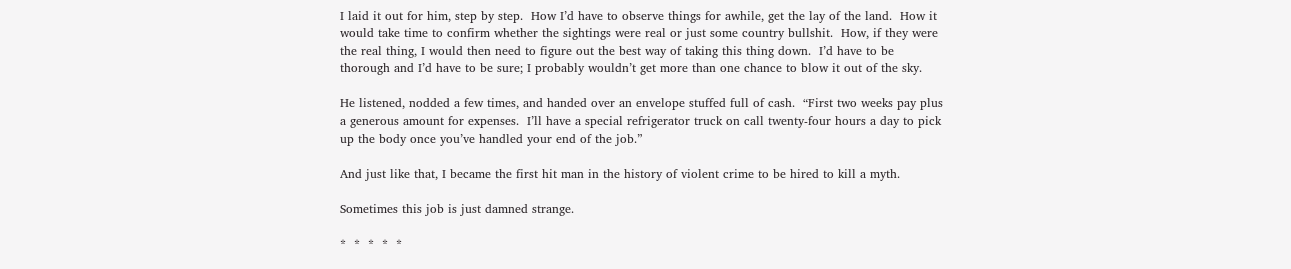I laid it out for him, step by step.  How I’d have to observe things for awhile, get the lay of the land.  How it would take time to confirm whether the sightings were real or just some country bullshit.  How, if they were the real thing, I would then need to figure out the best way of taking this thing down.  I’d have to be thorough and I’d have to be sure; I probably wouldn’t get more than one chance to blow it out of the sky.

He listened, nodded a few times, and handed over an envelope stuffed full of cash.  “First two weeks pay plus a generous amount for expenses.  I’ll have a special refrigerator truck on call twenty-four hours a day to pick up the body once you’ve handled your end of the job.”

And just like that, I became the first hit man in the history of violent crime to be hired to kill a myth.

Sometimes this job is just damned strange.

*  *  *  *  *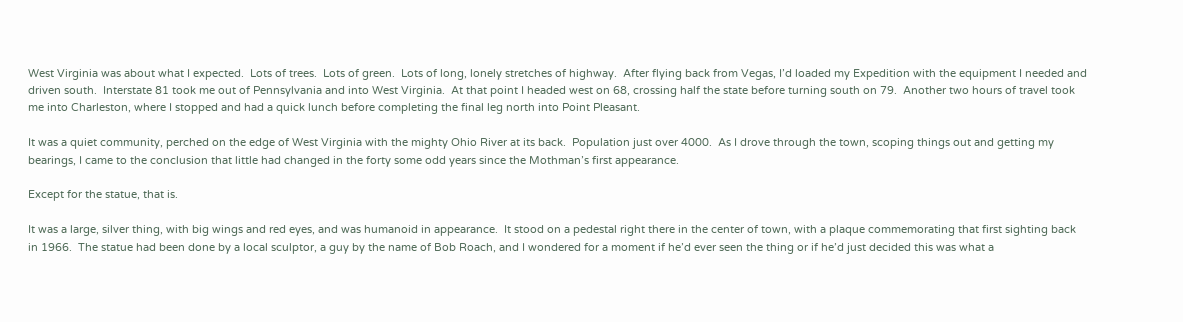West Virginia was about what I expected.  Lots of trees.  Lots of green.  Lots of long, lonely stretches of highway.  After flying back from Vegas, I’d loaded my Expedition with the equipment I needed and driven south.  Interstate 81 took me out of Pennsylvania and into West Virginia.  At that point I headed west on 68, crossing half the state before turning south on 79.  Another two hours of travel took me into Charleston, where I stopped and had a quick lunch before completing the final leg north into Point Pleasant.

It was a quiet community, perched on the edge of West Virginia with the mighty Ohio River at its back.  Population just over 4000.  As I drove through the town, scoping things out and getting my bearings, I came to the conclusion that little had changed in the forty some odd years since the Mothman’s first appearance.

Except for the statue, that is.

It was a large, silver thing, with big wings and red eyes, and was humanoid in appearance.  It stood on a pedestal right there in the center of town, with a plaque commemorating that first sighting back in 1966.  The statue had been done by a local sculptor, a guy by the name of Bob Roach, and I wondered for a moment if he’d ever seen the thing or if he’d just decided this was what a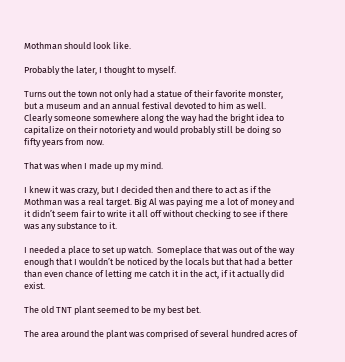Mothman should look like.

Probably the later, I thought to myself.

Turns out the town not only had a statue of their favorite monster, but a museum and an annual festival devoted to him as well.  Clearly someone somewhere along the way had the bright idea to capitalize on their notoriety and would probably still be doing so fifty years from now.

That was when I made up my mind.

I knew it was crazy, but I decided then and there to act as if the Mothman was a real target. Big Al was paying me a lot of money and it didn’t seem fair to write it all off without checking to see if there was any substance to it.

I needed a place to set up watch.  Someplace that was out of the way enough that I wouldn’t be noticed by the locals but that had a better than even chance of letting me catch it in the act, if it actually did exist.

The old TNT plant seemed to be my best bet.

The area around the plant was comprised of several hundred acres of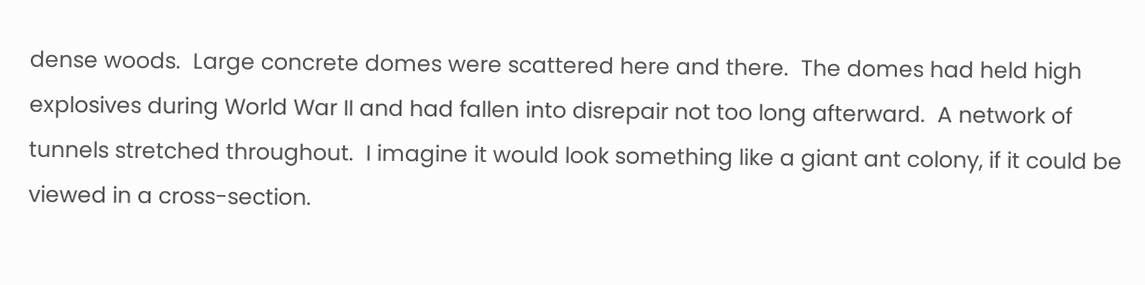dense woods.  Large concrete domes were scattered here and there.  The domes had held high explosives during World War II and had fallen into disrepair not too long afterward.  A network of tunnels stretched throughout.  I imagine it would look something like a giant ant colony, if it could be viewed in a cross-section.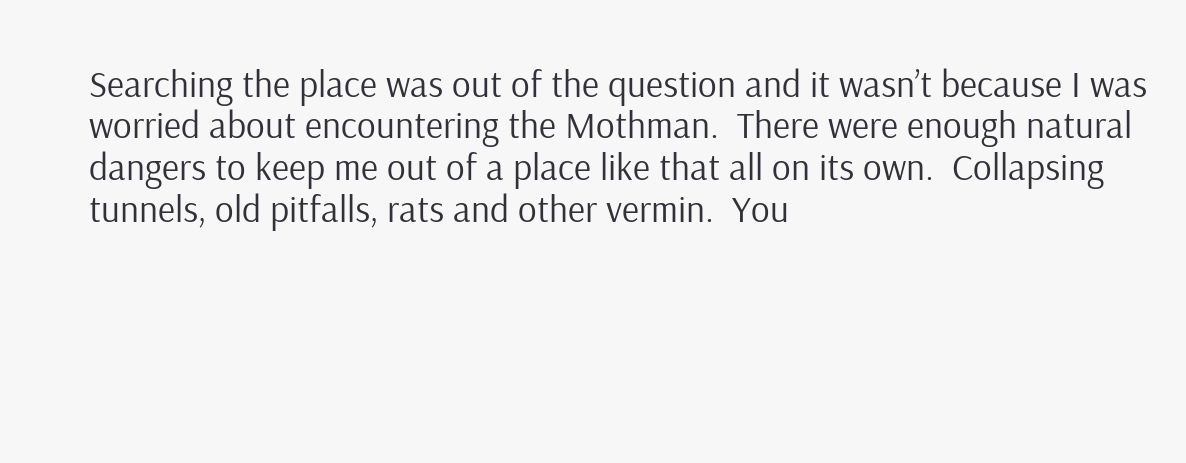Searching the place was out of the question and it wasn’t because I was worried about encountering the Mothman.  There were enough natural dangers to keep me out of a place like that all on its own.  Collapsing tunnels, old pitfalls, rats and other vermin.  You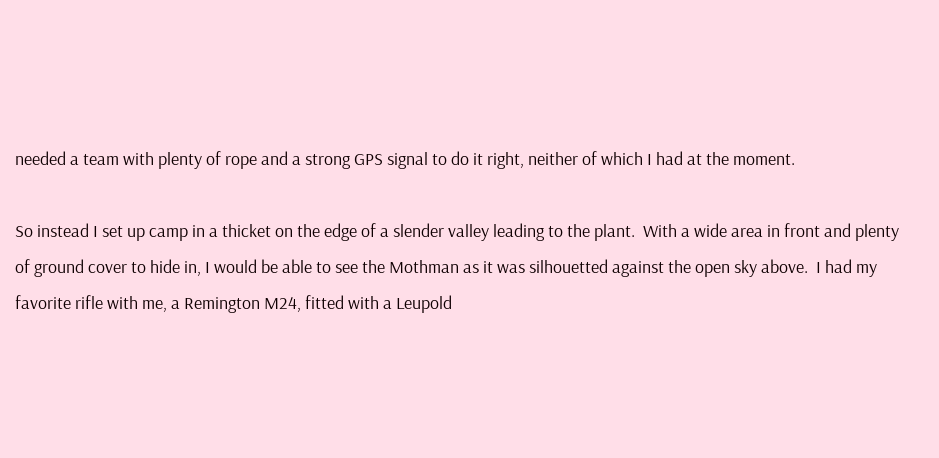needed a team with plenty of rope and a strong GPS signal to do it right, neither of which I had at the moment.

So instead I set up camp in a thicket on the edge of a slender valley leading to the plant.  With a wide area in front and plenty of ground cover to hide in, I would be able to see the Mothman as it was silhouetted against the open sky above.  I had my favorite rifle with me, a Remington M24, fitted with a Leupold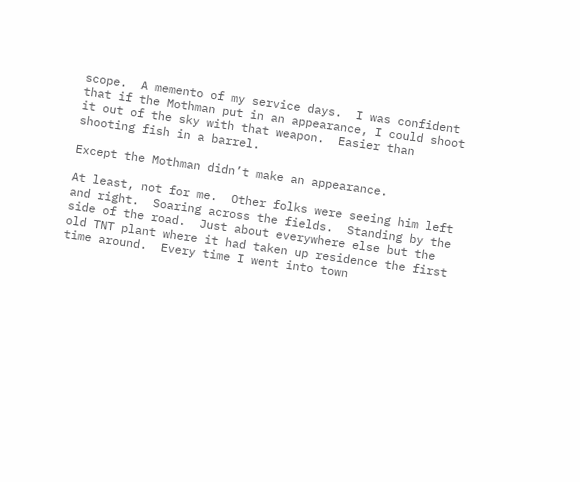scope.  A memento of my service days.  I was confident that if the Mothman put in an appearance, I could shoot it out of the sky with that weapon.  Easier than shooting fish in a barrel.

Except the Mothman didn’t make an appearance.

At least, not for me.  Other folks were seeing him left and right.  Soaring across the fields.  Standing by the side of the road.  Just about everywhere else but the old TNT plant where it had taken up residence the first time around.  Every time I went into town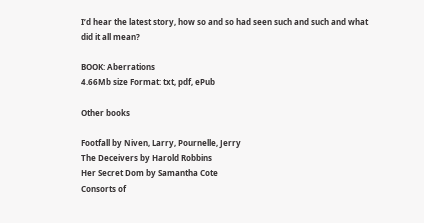I’d hear the latest story, how so and so had seen such and such and what did it all mean?

BOOK: Aberrations
4.66Mb size Format: txt, pdf, ePub

Other books

Footfall by Niven, Larry, Pournelle, Jerry
The Deceivers by Harold Robbins
Her Secret Dom by Samantha Cote
Consorts of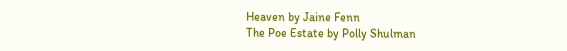Heaven by Jaine Fenn
The Poe Estate by Polly Shulman